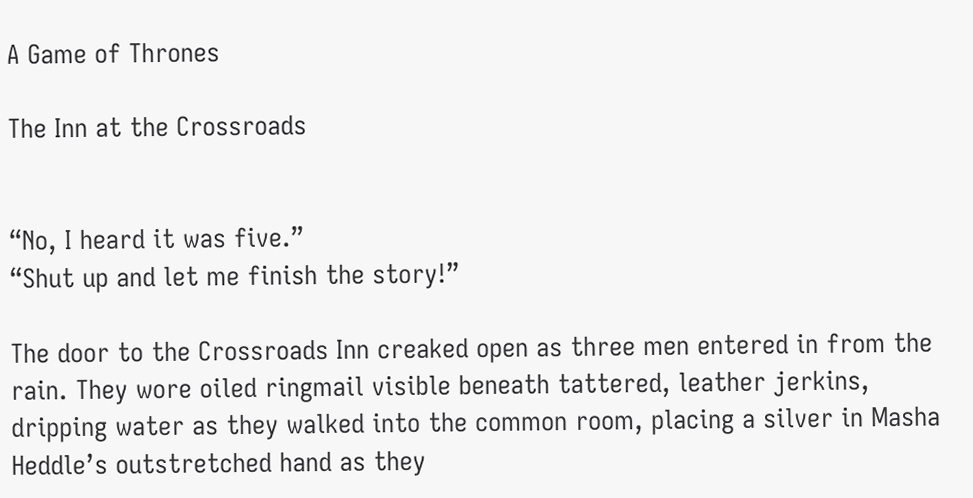A Game of Thrones

The Inn at the Crossroads


“No, I heard it was five.”
“Shut up and let me finish the story!”

The door to the Crossroads Inn creaked open as three men entered in from the rain. They wore oiled ringmail visible beneath tattered, leather jerkins, dripping water as they walked into the common room, placing a silver in Masha Heddle’s outstretched hand as they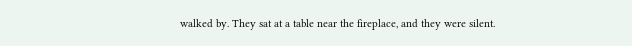walked by. They sat at a table near the fireplace, and they were silent.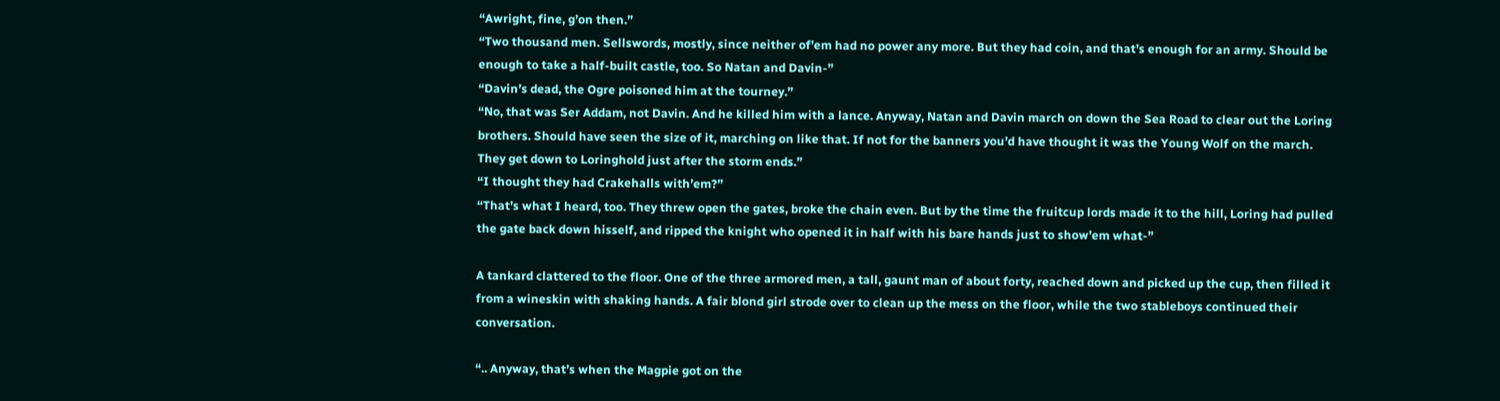“Awright, fine, g’on then.”
“Two thousand men. Sellswords, mostly, since neither of’em had no power any more. But they had coin, and that’s enough for an army. Should be enough to take a half-built castle, too. So Natan and Davin-”
“Davin’s dead, the Ogre poisoned him at the tourney.”
“No, that was Ser Addam, not Davin. And he killed him with a lance. Anyway, Natan and Davin march on down the Sea Road to clear out the Loring brothers. Should have seen the size of it, marching on like that. If not for the banners you’d have thought it was the Young Wolf on the march. They get down to Loringhold just after the storm ends.”
“I thought they had Crakehalls with’em?”
“That’s what I heard, too. They threw open the gates, broke the chain even. But by the time the fruitcup lords made it to the hill, Loring had pulled the gate back down hisself, and ripped the knight who opened it in half with his bare hands just to show’em what-”

A tankard clattered to the floor. One of the three armored men, a tall, gaunt man of about forty, reached down and picked up the cup, then filled it from a wineskin with shaking hands. A fair blond girl strode over to clean up the mess on the floor, while the two stableboys continued their conversation.

“.. Anyway, that’s when the Magpie got on the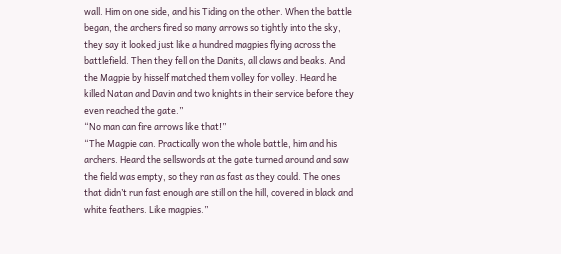wall. Him on one side, and his Tiding on the other. When the battle began, the archers fired so many arrows so tightly into the sky, they say it looked just like a hundred magpies flying across the battlefield. Then they fell on the Danits, all claws and beaks. And the Magpie by hisself matched them volley for volley. Heard he killed Natan and Davin and two knights in their service before they even reached the gate.”
“No man can fire arrows like that!”
“The Magpie can. Practically won the whole battle, him and his archers. Heard the sellswords at the gate turned around and saw the field was empty, so they ran as fast as they could. The ones that didn’t run fast enough are still on the hill, covered in black and white feathers. Like magpies.”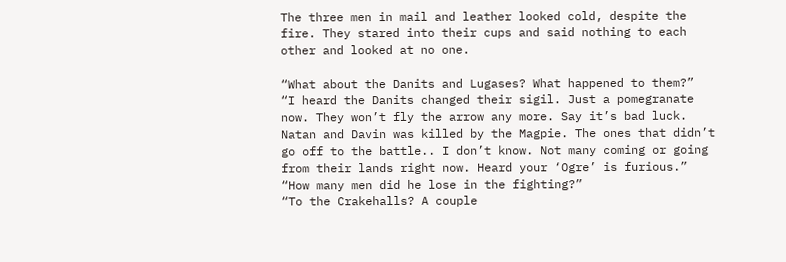The three men in mail and leather looked cold, despite the fire. They stared into their cups and said nothing to each other and looked at no one.

“What about the Danits and Lugases? What happened to them?”
“I heard the Danits changed their sigil. Just a pomegranate now. They won’t fly the arrow any more. Say it’s bad luck. Natan and Davin was killed by the Magpie. The ones that didn’t go off to the battle.. I don’t know. Not many coming or going from their lands right now. Heard your ‘Ogre’ is furious.”
“How many men did he lose in the fighting?”
“To the Crakehalls? A couple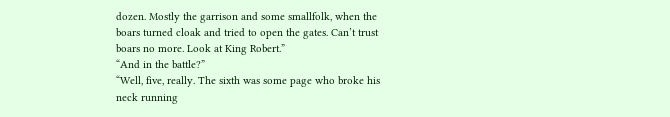dozen. Mostly the garrison and some smallfolk, when the boars turned cloak and tried to open the gates. Can’t trust boars no more. Look at King Robert.”
“And in the battle?”
“Well, five, really. The sixth was some page who broke his neck running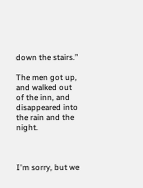down the stairs.”

The men got up, and walked out of the inn, and disappeared into the rain and the night.



I'm sorry, but we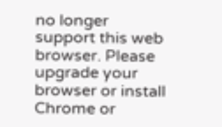no longer support this web browser. Please upgrade your browser or install Chrome or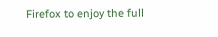Firefox to enjoy the full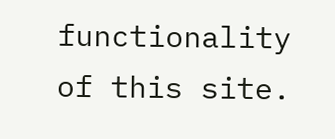functionality of this site.